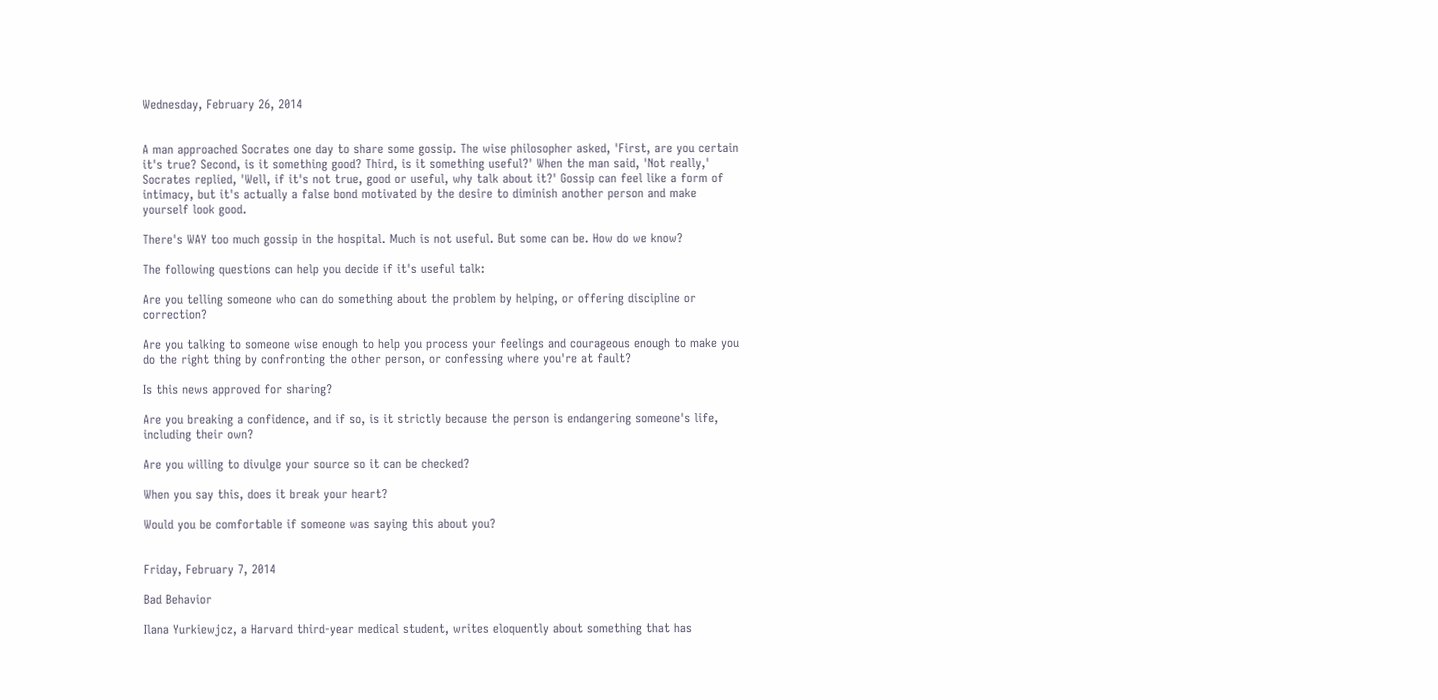Wednesday, February 26, 2014


A man approached Socrates one day to share some gossip. The wise philosopher asked, 'First, are you certain it's true? Second, is it something good? Third, is it something useful?' When the man said, 'Not really,' Socrates replied, 'Well, if it's not true, good or useful, why talk about it?' Gossip can feel like a form of intimacy, but it's actually a false bond motivated by the desire to diminish another person and make yourself look good.

There's WAY too much gossip in the hospital. Much is not useful. But some can be. How do we know?

The following questions can help you decide if it's useful talk:

Are you telling someone who can do something about the problem by helping, or offering discipline or correction?

Are you talking to someone wise enough to help you process your feelings and courageous enough to make you do the right thing by confronting the other person, or confessing where you're at fault?

Is this news approved for sharing?

Are you breaking a confidence, and if so, is it strictly because the person is endangering someone's life, including their own?

Are you willing to divulge your source so it can be checked?

When you say this, does it break your heart?

Would you be comfortable if someone was saying this about you?


Friday, February 7, 2014

Bad Behavior

Ilana Yurkiewjcz, a Harvard third-year medical student, writes eloquently about something that has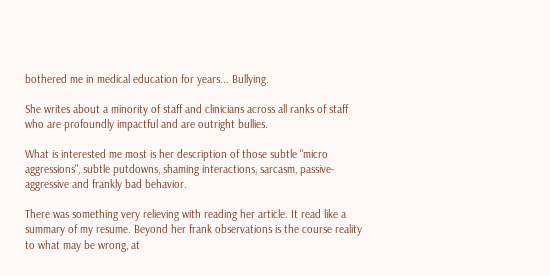bothered me in medical education for years... Bullying.

She writes about a minority of staff and clinicians across all ranks of staff who are profoundly impactful and are outright bullies.

What is interested me most is her description of those subtle "micro aggressions", subtle putdowns, shaming interactions, sarcasm, passive-aggressive and frankly bad behavior.

There was something very relieving with reading her article. It read like a summary of my resume. Beyond her frank observations is the course reality to what may be wrong, at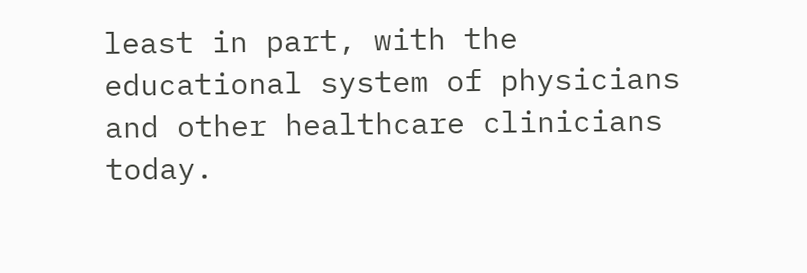least in part, with the educational system of physicians and other healthcare clinicians today.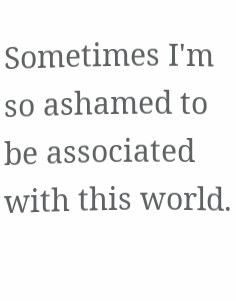Sometimes I'm so ashamed to be associated with this world.